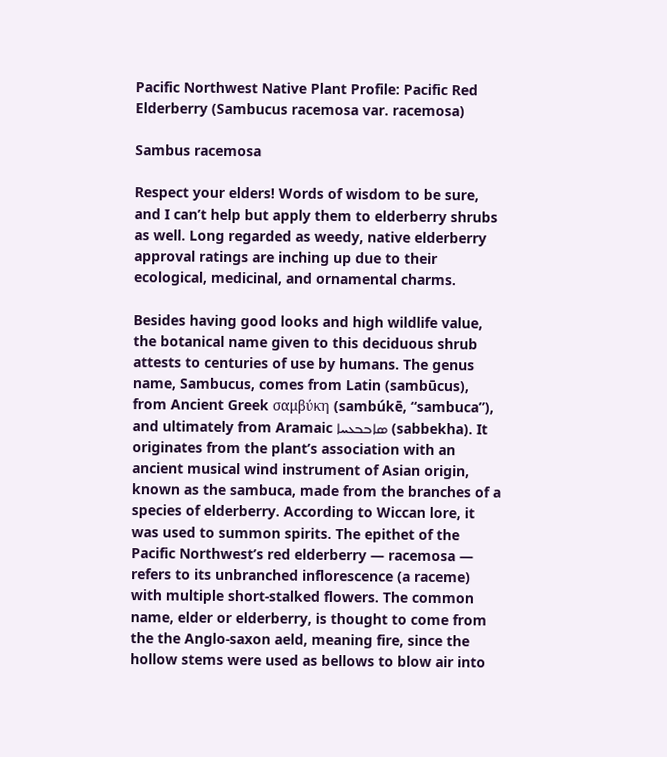Pacific Northwest Native Plant Profile: Pacific Red Elderberry (Sambucus racemosa var. racemosa)

Sambus racemosa

Respect your elders! Words of wisdom to be sure, and I can’t help but apply them to elderberry shrubs as well. Long regarded as weedy, native elderberry approval ratings are inching up due to their ecological, medicinal, and ornamental charms.

Besides having good looks and high wildlife value, the botanical name given to this deciduous shrub attests to centuries of use by humans. The genus name, Sambucus, comes from Latin (sambūcus), from Ancient Greek σαμβύκη (sambúkē, “sambuca”), and ultimately from Aramaic ܣܐܒܒܥܚܐ (sabbekha). It originates from the plant’s association with an ancient musical wind instrument of Asian origin, known as the sambuca, made from the branches of a species of elderberry. According to Wiccan lore, it was used to summon spirits. The epithet of the Pacific Northwest’s red elderberry — racemosa — refers to its unbranched inflorescence (a raceme) with multiple short-stalked flowers. The common name, elder or elderberry, is thought to come from the the Anglo-saxon aeld, meaning fire, since the hollow stems were used as bellows to blow air into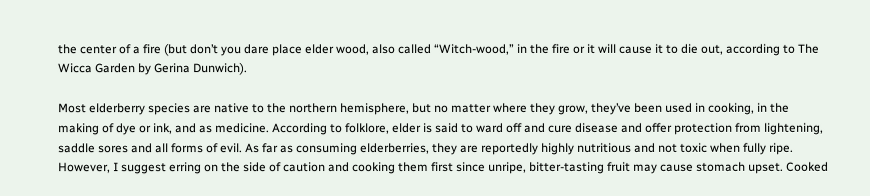the center of a fire (but don’t you dare place elder wood, also called “Witch-wood,” in the fire or it will cause it to die out, according to The Wicca Garden by Gerina Dunwich).

Most elderberry species are native to the northern hemisphere, but no matter where they grow, they’ve been used in cooking, in the making of dye or ink, and as medicine. According to folklore, elder is said to ward off and cure disease and offer protection from lightening, saddle sores and all forms of evil. As far as consuming elderberries, they are reportedly highly nutritious and not toxic when fully ripe. However, I suggest erring on the side of caution and cooking them first since unripe, bitter-tasting fruit may cause stomach upset. Cooked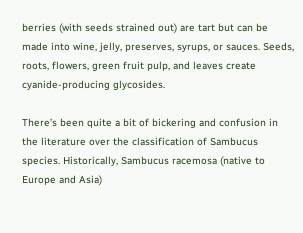berries (with seeds strained out) are tart but can be made into wine, jelly, preserves, syrups, or sauces. Seeds, roots, flowers, green fruit pulp, and leaves create cyanide-producing glycosides.

There’s been quite a bit of bickering and confusion in the literature over the classification of Sambucus species. Historically, Sambucus racemosa (native to Europe and Asia)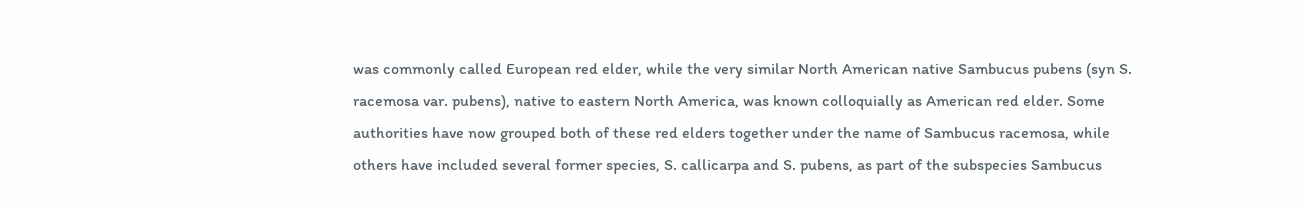was commonly called European red elder, while the very similar North American native Sambucus pubens (syn S. racemosa var. pubens), native to eastern North America, was known colloquially as American red elder. Some authorities have now grouped both of these red elders together under the name of Sambucus racemosa, while others have included several former species, S. callicarpa and S. pubens, as part of the subspecies Sambucus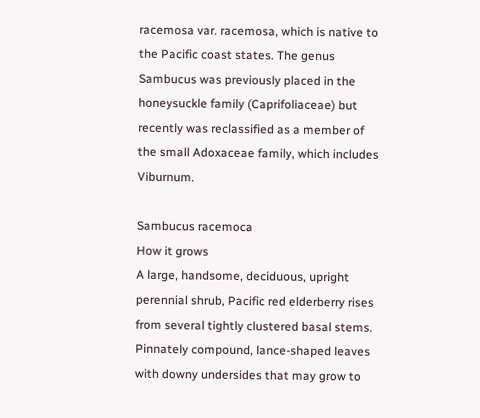racemosa var. racemosa, which is native to the Pacific coast states. The genus Sambucus was previously placed in the honeysuckle family (Caprifoliaceae) but recently was reclassified as a member of the small Adoxaceae family, which includes Viburnum.

Sambucus racemoca
How it grows
A large, handsome, deciduous, upright perennial shrub, Pacific red elderberry rises from several tightly clustered basal stems. Pinnately compound, lance-shaped leaves with downy undersides that may grow to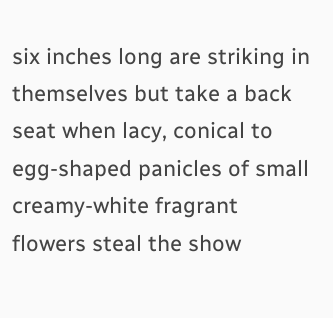six inches long are striking in themselves but take a back seat when lacy, conical to egg-shaped panicles of small creamy-white fragrant flowers steal the show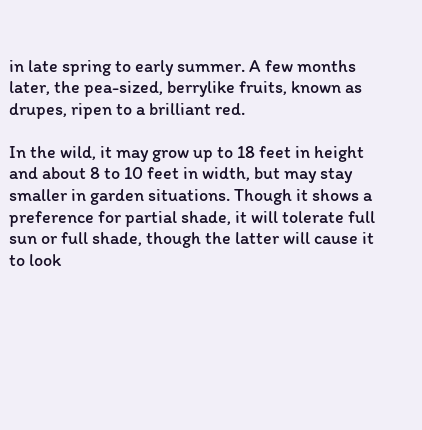in late spring to early summer. A few months later, the pea-sized, berrylike fruits, known as drupes, ripen to a brilliant red.

In the wild, it may grow up to 18 feet in height and about 8 to 10 feet in width, but may stay smaller in garden situations. Though it shows a preference for partial shade, it will tolerate full sun or full shade, though the latter will cause it to look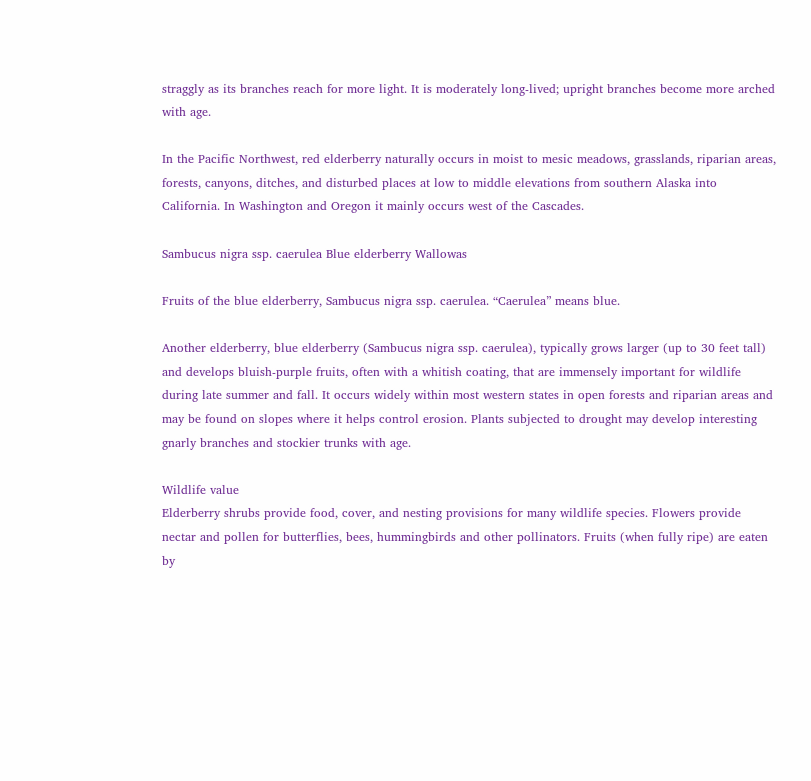straggly as its branches reach for more light. It is moderately long-lived; upright branches become more arched with age.

In the Pacific Northwest, red elderberry naturally occurs in moist to mesic meadows, grasslands, riparian areas, forests, canyons, ditches, and disturbed places at low to middle elevations from southern Alaska into California. In Washington and Oregon it mainly occurs west of the Cascades.

Sambucus nigra ssp. caerulea Blue elderberry Wallowas

Fruits of the blue elderberry, Sambucus nigra ssp. caerulea. “Caerulea” means blue.

Another elderberry, blue elderberry (Sambucus nigra ssp. caerulea), typically grows larger (up to 30 feet tall) and develops bluish-purple fruits, often with a whitish coating, that are immensely important for wildlife during late summer and fall. It occurs widely within most western states in open forests and riparian areas and may be found on slopes where it helps control erosion. Plants subjected to drought may develop interesting gnarly branches and stockier trunks with age.

Wildlife value
Elderberry shrubs provide food, cover, and nesting provisions for many wildlife species. Flowers provide nectar and pollen for butterflies, bees, hummingbirds and other pollinators. Fruits (when fully ripe) are eaten by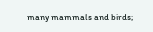many mammals and birds;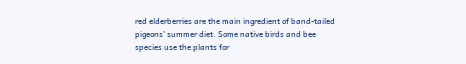red elderberries are the main ingredient of band-tailed pigeons’ summer diet. Some native birds and bee species use the plants for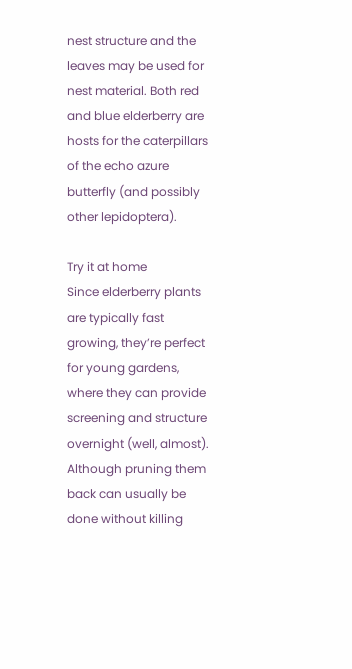nest structure and the leaves may be used for nest material. Both red and blue elderberry are hosts for the caterpillars of the echo azure butterfly (and possibly other lepidoptera).

Try it at home
Since elderberry plants are typically fast growing, they’re perfect for young gardens, where they can provide screening and structure overnight (well, almost). Although pruning them back can usually be done without killing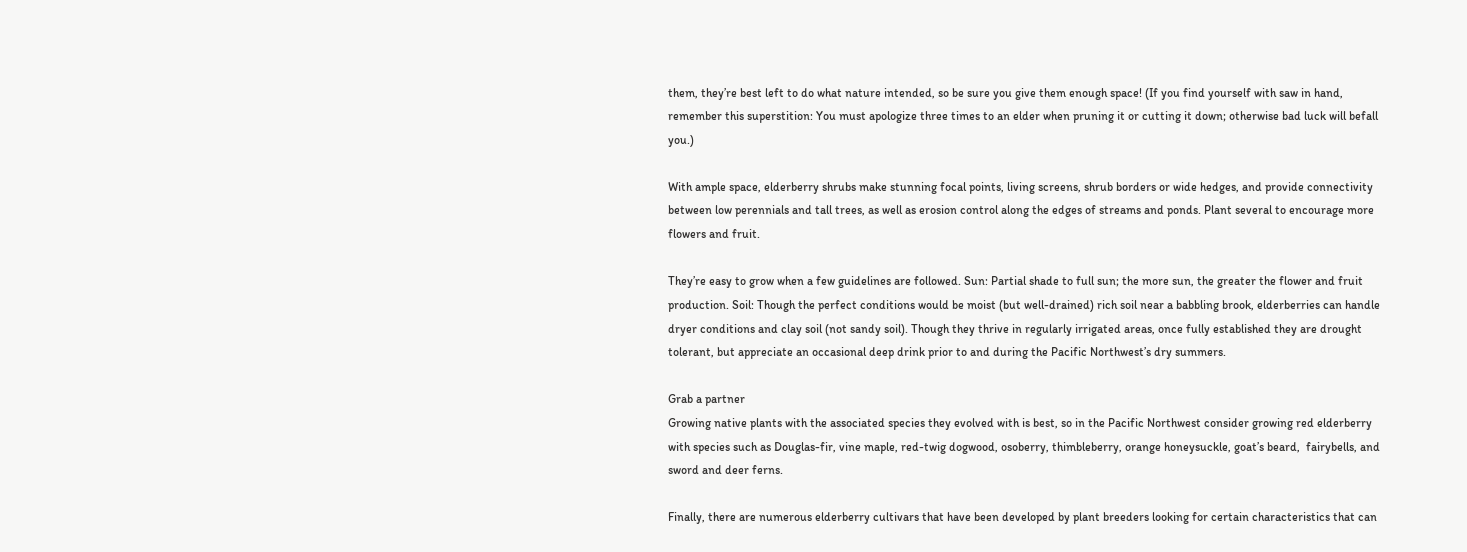them, they’re best left to do what nature intended, so be sure you give them enough space! (If you find yourself with saw in hand, remember this superstition: You must apologize three times to an elder when pruning it or cutting it down; otherwise bad luck will befall you.)

With ample space, elderberry shrubs make stunning focal points, living screens, shrub borders or wide hedges, and provide connectivity between low perennials and tall trees, as well as erosion control along the edges of streams and ponds. Plant several to encourage more flowers and fruit.

They’re easy to grow when a few guidelines are followed. Sun: Partial shade to full sun; the more sun, the greater the flower and fruit production. Soil: Though the perfect conditions would be moist (but well-drained) rich soil near a babbling brook, elderberries can handle dryer conditions and clay soil (not sandy soil). Though they thrive in regularly irrigated areas, once fully established they are drought tolerant, but appreciate an occasional deep drink prior to and during the Pacific Northwest’s dry summers.

Grab a partner
Growing native plants with the associated species they evolved with is best, so in the Pacific Northwest consider growing red elderberry with species such as Douglas-fir, vine maple, red-twig dogwood, osoberry, thimbleberry, orange honeysuckle, goat’s beard,  fairybells, and sword and deer ferns.

Finally, there are numerous elderberry cultivars that have been developed by plant breeders looking for certain characteristics that can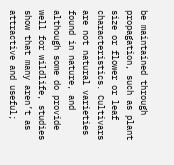be maintained through propagation, such as plant size or flower or leaf characteristics. Cultivars are not natural varieties found in nature, and although some do provide well for wildlife, studies show that many aren’t as attractive and useful;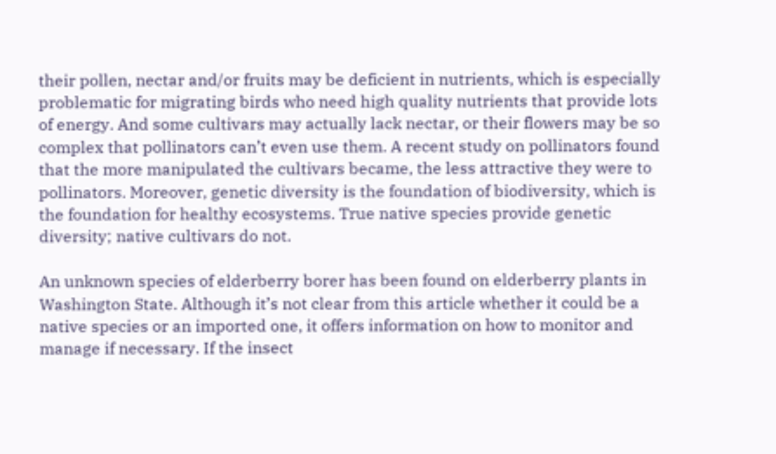their pollen, nectar and/or fruits may be deficient in nutrients, which is especially problematic for migrating birds who need high quality nutrients that provide lots of energy. And some cultivars may actually lack nectar, or their flowers may be so complex that pollinators can’t even use them. A recent study on pollinators found that the more manipulated the cultivars became, the less attractive they were to pollinators. Moreover, genetic diversity is the foundation of biodiversity, which is the foundation for healthy ecosystems. True native species provide genetic diversity; native cultivars do not.

An unknown species of elderberry borer has been found on elderberry plants in Washington State. Although it’s not clear from this article whether it could be a native species or an imported one, it offers information on how to monitor and manage if necessary. If the insect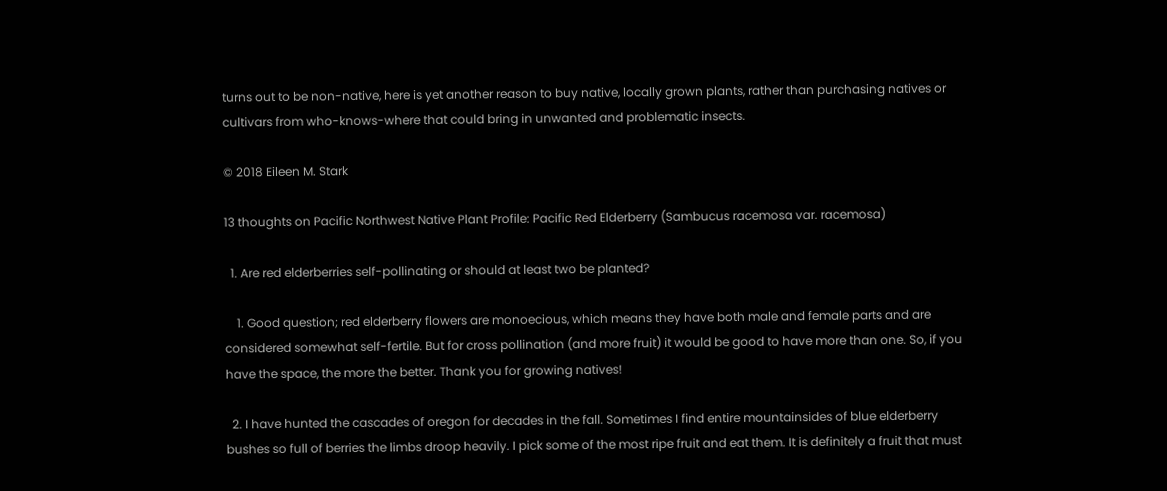turns out to be non-native, here is yet another reason to buy native, locally grown plants, rather than purchasing natives or cultivars from who-knows-where that could bring in unwanted and problematic insects.

© 2018 Eileen M. Stark

13 thoughts on Pacific Northwest Native Plant Profile: Pacific Red Elderberry (Sambucus racemosa var. racemosa)

  1. Are red elderberries self-pollinating or should at least two be planted?

    1. Good question; red elderberry flowers are monoecious, which means they have both male and female parts and are considered somewhat self-fertile. But for cross pollination (and more fruit) it would be good to have more than one. So, if you have the space, the more the better. Thank you for growing natives!

  2. I have hunted the cascades of oregon for decades in the fall. Sometimes I find entire mountainsides of blue elderberry bushes so full of berries the limbs droop heavily. I pick some of the most ripe fruit and eat them. It is definitely a fruit that must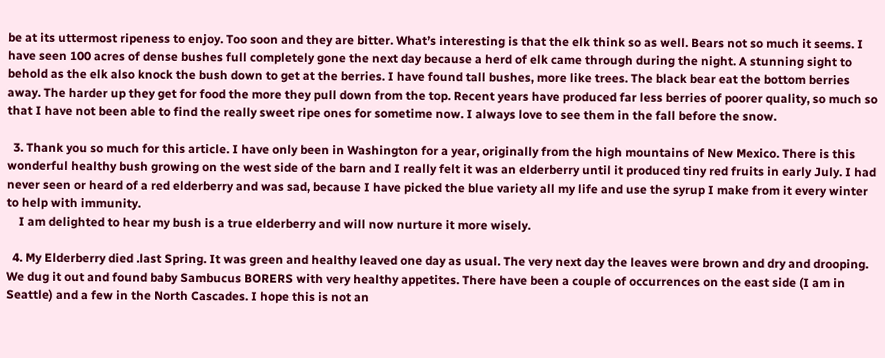be at its uttermost ripeness to enjoy. Too soon and they are bitter. What’s interesting is that the elk think so as well. Bears not so much it seems. I have seen 100 acres of dense bushes full completely gone the next day because a herd of elk came through during the night. A stunning sight to behold as the elk also knock the bush down to get at the berries. I have found tall bushes, more like trees. The black bear eat the bottom berries away. The harder up they get for food the more they pull down from the top. Recent years have produced far less berries of poorer quality, so much so that I have not been able to find the really sweet ripe ones for sometime now. I always love to see them in the fall before the snow.

  3. Thank you so much for this article. I have only been in Washington for a year, originally from the high mountains of New Mexico. There is this wonderful healthy bush growing on the west side of the barn and I really felt it was an elderberry until it produced tiny red fruits in early July. I had never seen or heard of a red elderberry and was sad, because I have picked the blue variety all my life and use the syrup I make from it every winter to help with immunity.
    I am delighted to hear my bush is a true elderberry and will now nurture it more wisely.

  4. My Elderberry died .last Spring. It was green and healthy leaved one day as usual. The very next day the leaves were brown and dry and drooping. We dug it out and found baby Sambucus BORERS with very healthy appetites. There have been a couple of occurrences on the east side (I am in Seattle) and a few in the North Cascades. I hope this is not an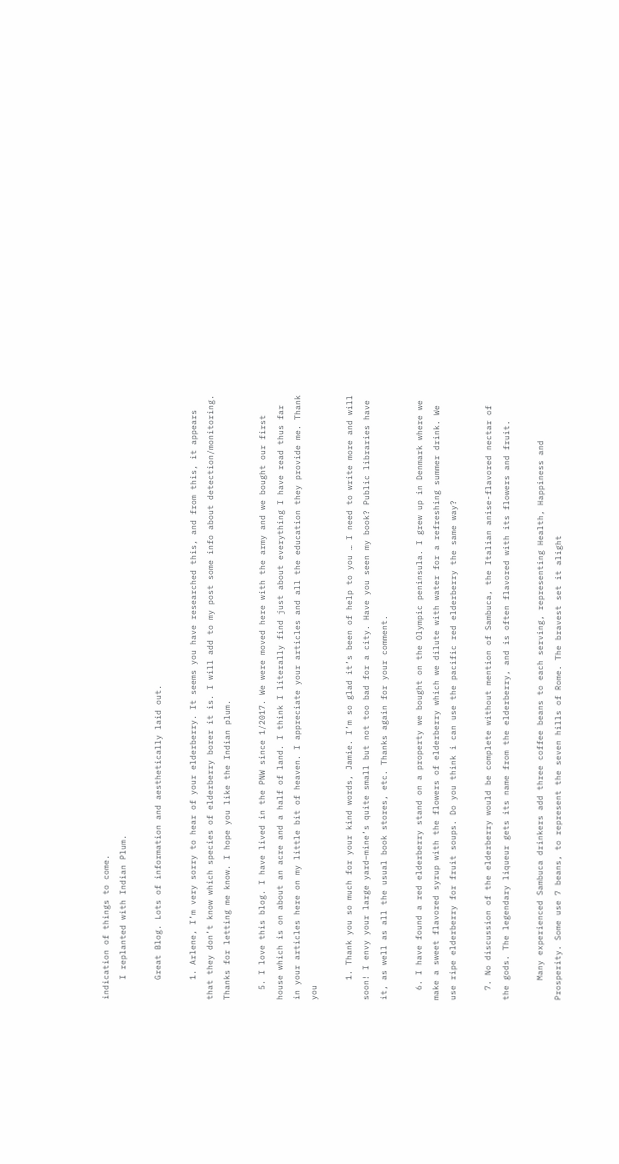indication of things to come.
    I replanted with Indian Plum.

    Great Blog. Lots of information and aesthetically laid out.

    1. Arlene, I’m very sorry to hear of your elderberry. It seems you have researched this, and from this, it appears that they don’t know which species of elderberry borer it is. I will add to my post some info about detection/monitoring. Thanks for letting me know. I hope you like the Indian plum.

  5. I love this blog. I have lived in the PNW since 1/2017. We were moved here with the army and we bought our first house which is on about an acre and a half of land. I think I literally find just about everything I have read thus far in your articles here on my little bit of heaven. I appreciate your articles and all the education they provide me. Thank you

    1. Thank you so much for your kind words, Jamie. I’m so glad it’s been of help to you … I need to write more and will soon! I envy your large yard–mine’s quite small but not too bad for a city. Have you seen my book? Public libraries have it, as well as all the usual book stores, etc. Thanks again for your comment.

  6. I have found a red elderberry stand on a property we bought on the Olympic peninsula. I grew up in Denmark where we make a sweet flavored syrup with the flowers of elderberry which we dilute with water for a refreshing summer drink. We use ripe elderberry for fruit soups. Do you think i can use the pacific red elderberry the same way?

  7. No discussion of the elderberry would be complete without mention of Sambuca, the Italian anise-flavored nectar of the gods. The legendary liqueur gets its name from the elderberry, and is often flavored with its flowers and fruit.

    Many experienced Sambuca drinkers add three coffee beans to each serving, representing Health, Happiness and Prosperity. Some use 7 beans, to represent the seven hills of Rome. The bravest set it alight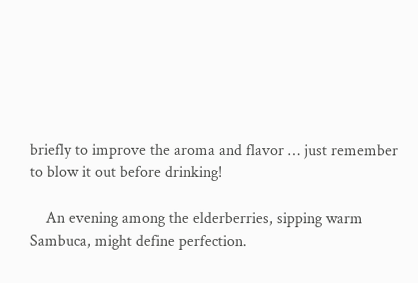briefly to improve the aroma and flavor … just remember to blow it out before drinking!

    An evening among the elderberries, sipping warm Sambuca, might define perfection.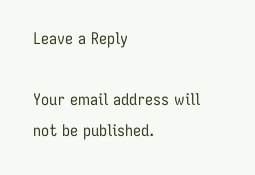Leave a Reply

Your email address will not be published.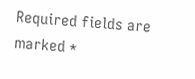Required fields are marked *